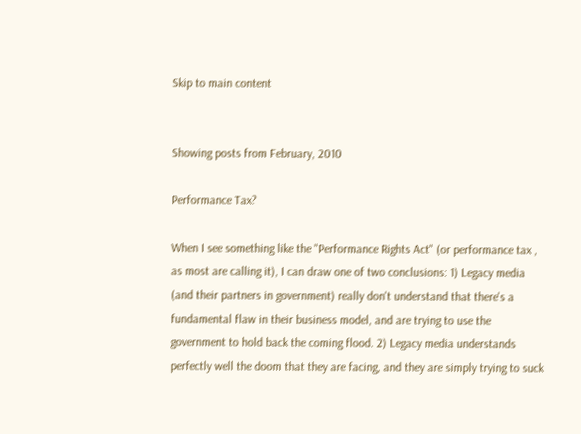Skip to main content


Showing posts from February, 2010

Performance Tax?

When I see something like the "Performance Rights Act" (or performance tax , as most are calling it), I can draw one of two conclusions: 1) Legacy media (and their partners in government) really don't understand that there's a fundamental flaw in their business model, and are trying to use the government to hold back the coming flood. 2) Legacy media understands perfectly well the doom that they are facing, and they are simply trying to suck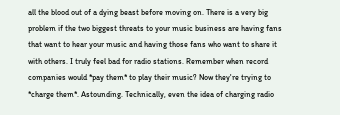all the blood out of a dying beast before moving on. There is a very big problem if the two biggest threats to your music business are having fans that want to hear your music and having those fans who want to share it with others. I truly feel bad for radio stations. Remember when record companies would *pay them* to play their music? Now they're trying to *charge them*. Astounding. Technically, even the idea of charging radio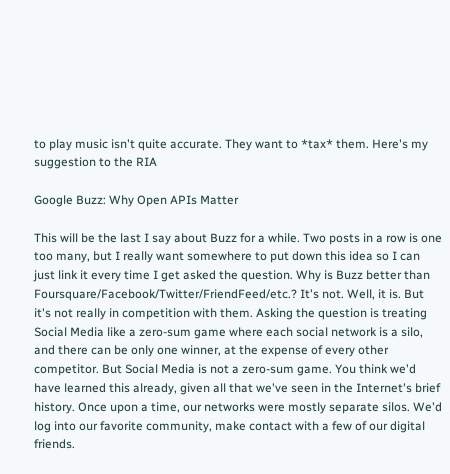to play music isn't quite accurate. They want to *tax* them. Here's my suggestion to the RIA

Google Buzz: Why Open APIs Matter

This will be the last I say about Buzz for a while. Two posts in a row is one too many, but I really want somewhere to put down this idea so I can just link it every time I get asked the question. Why is Buzz better than Foursquare/Facebook/Twitter/FriendFeed/etc.? It's not. Well, it is. But it's not really in competition with them. Asking the question is treating Social Media like a zero-sum game where each social network is a silo, and there can be only one winner, at the expense of every other competitor. But Social Media is not a zero-sum game. You think we'd have learned this already, given all that we've seen in the Internet's brief history. Once upon a time, our networks were mostly separate silos. We'd log into our favorite community, make contact with a few of our digital friends.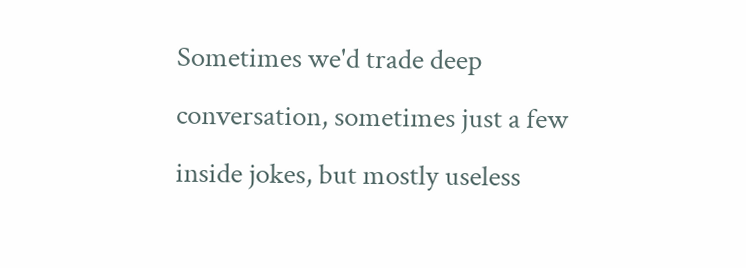Sometimes we'd trade deep conversation, sometimes just a few inside jokes, but mostly useless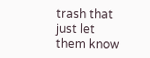trash that just let them know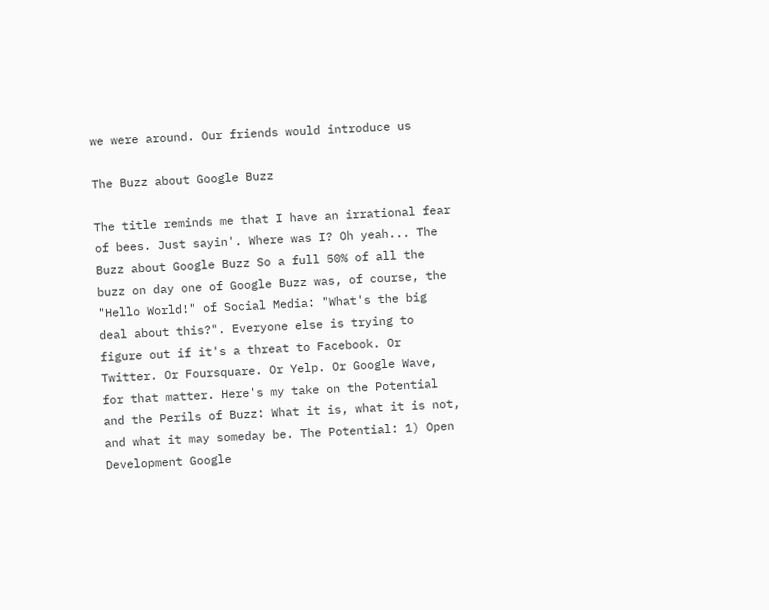we were around. Our friends would introduce us

The Buzz about Google Buzz

The title reminds me that I have an irrational fear of bees. Just sayin'. Where was I? Oh yeah... The Buzz about Google Buzz So a full 50% of all the buzz on day one of Google Buzz was, of course, the "Hello World!" of Social Media: "What's the big deal about this?". Everyone else is trying to figure out if it's a threat to Facebook. Or Twitter. Or Foursquare. Or Yelp. Or Google Wave, for that matter. Here's my take on the Potential and the Perils of Buzz: What it is, what it is not, and what it may someday be. The Potential: 1) Open Development Google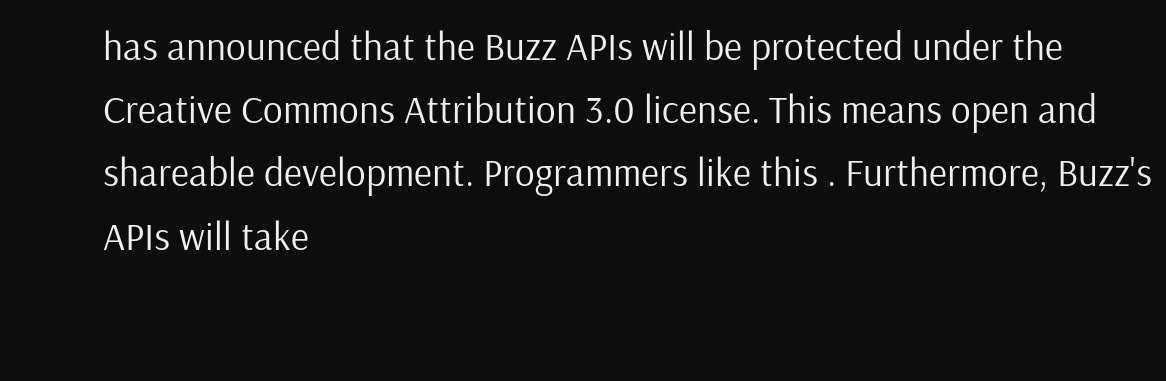has announced that the Buzz APIs will be protected under the Creative Commons Attribution 3.0 license. This means open and shareable development. Programmers like this . Furthermore, Buzz's APIs will take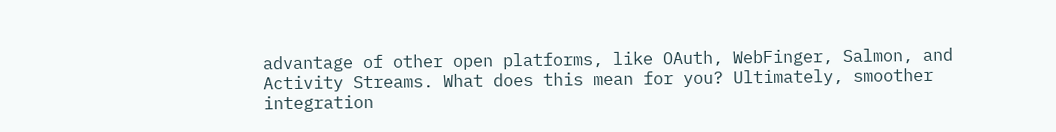advantage of other open platforms, like OAuth, WebFinger, Salmon, and Activity Streams. What does this mean for you? Ultimately, smoother integration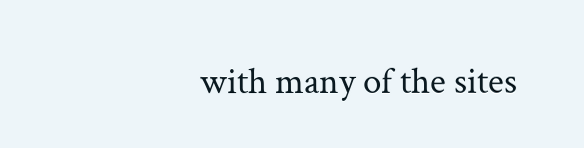with many of the sites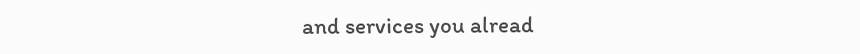and services you alread